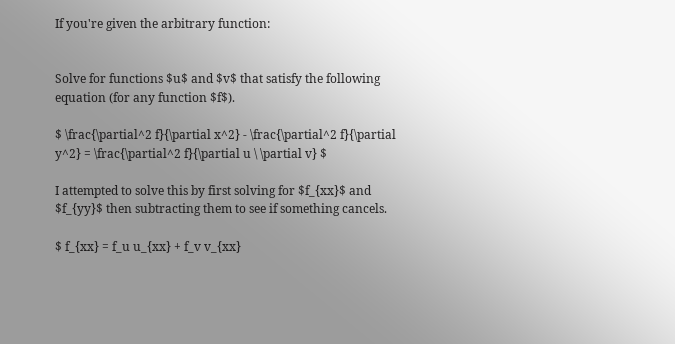If you're given the arbitrary function:


Solve for functions $u$ and $v$ that satisfy the following equation (for any function $f$).

$ \frac{\partial^2 f}{\partial x^2} - \frac{\partial^2 f}{\partial y^2} = \frac{\partial^2 f}{\partial u \ \partial v} $

I attempted to solve this by first solving for $f_{xx}$ and $f_{yy}$ then subtracting them to see if something cancels.

$ f_{xx} = f_u u_{xx} + f_v v_{xx}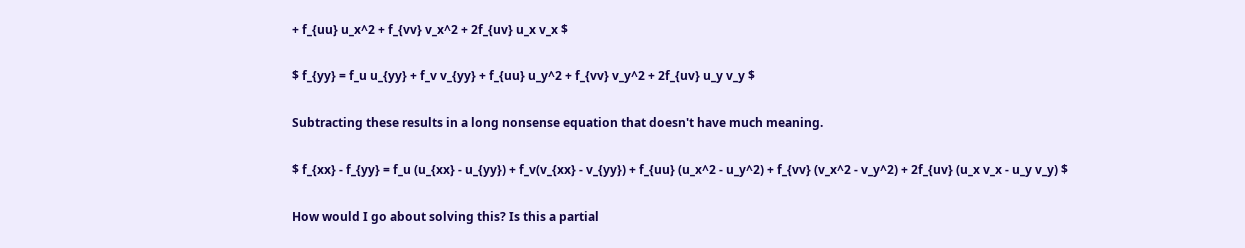+ f_{uu} u_x^2 + f_{vv} v_x^2 + 2f_{uv} u_x v_x $

$ f_{yy} = f_u u_{yy} + f_v v_{yy} + f_{uu} u_y^2 + f_{vv} v_y^2 + 2f_{uv} u_y v_y $

Subtracting these results in a long nonsense equation that doesn't have much meaning.

$ f_{xx} - f_{yy} = f_u (u_{xx} - u_{yy}) + f_v(v_{xx} - v_{yy}) + f_{uu} (u_x^2 - u_y^2) + f_{vv} (v_x^2 - v_y^2) + 2f_{uv} (u_x v_x - u_y v_y) $

How would I go about solving this? Is this a partial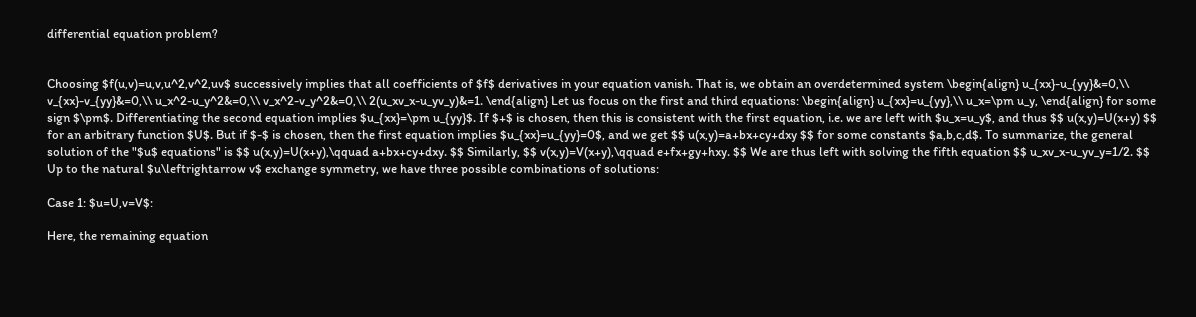differential equation problem?


Choosing $f(u,v)=u,v,u^2,v^2,uv$ successively implies that all coefficients of $f$ derivatives in your equation vanish. That is, we obtain an overdetermined system \begin{align} u_{xx}-u_{yy}&=0,\\ v_{xx}-v_{yy}&=0,\\ u_x^2-u_y^2&=0,\\ v_x^2-v_y^2&=0,\\ 2(u_xv_x-u_yv_y)&=1. \end{align} Let us focus on the first and third equations: \begin{align} u_{xx}=u_{yy},\\ u_x=\pm u_y, \end{align} for some sign $\pm$. Differentiating the second equation implies $u_{xx}=\pm u_{yy}$. If $+$ is chosen, then this is consistent with the first equation, i.e. we are left with $u_x=u_y$, and thus $$ u(x,y)=U(x+y) $$ for an arbitrary function $U$. But if $-$ is chosen, then the first equation implies $u_{xx}=u_{yy}=0$, and we get $$ u(x,y)=a+bx+cy+dxy $$ for some constants $a,b,c,d$. To summarize, the general solution of the "$u$ equations" is $$ u(x,y)=U(x+y),\qquad a+bx+cy+dxy. $$ Similarly, $$ v(x,y)=V(x+y),\qquad e+fx+gy+hxy. $$ We are thus left with solving the fifth equation $$ u_xv_x-u_yv_y=1/2. $$ Up to the natural $u\leftrightarrow v$ exchange symmetry, we have three possible combinations of solutions:

Case 1: $u=U,v=V$:

Here, the remaining equation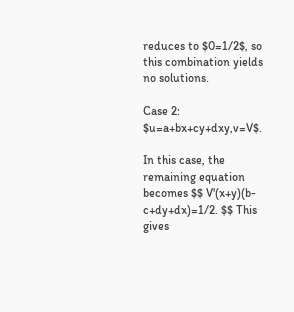reduces to $0=1/2$, so this combination yields no solutions.

Case 2: $u=a+bx+cy+dxy,v=V$.

In this case, the remaining equation becomes $$ V'(x+y)(b-c+dy+dx)=1/2. $$ This gives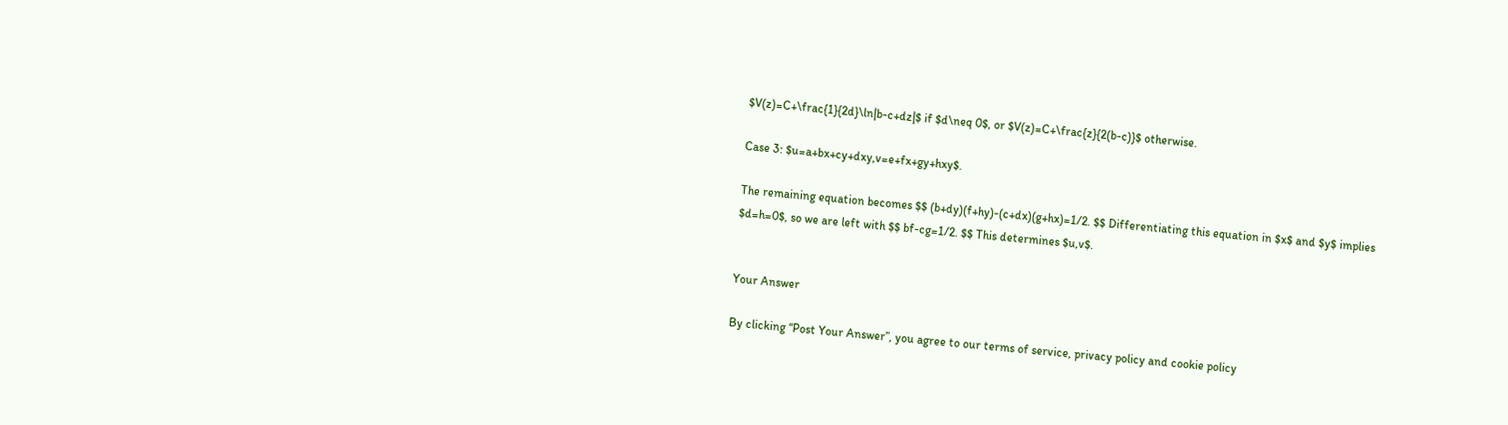$V(z)=C+\frac{1}{2d}\ln|b-c+dz|$ if $d\neq 0$, or $V(z)=C+\frac{z}{2(b-c)}$ otherwise.

Case 3: $u=a+bx+cy+dxy,v=e+fx+gy+hxy$.

The remaining equation becomes $$ (b+dy)(f+hy)-(c+dx)(g+hx)=1/2. $$ Differentiating this equation in $x$ and $y$ implies $d=h=0$, so we are left with $$ bf-cg=1/2. $$ This determines $u,v$.


Your Answer

By clicking “Post Your Answer”, you agree to our terms of service, privacy policy and cookie policy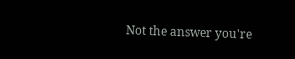Not the answer you're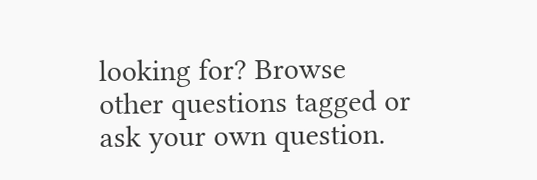looking for? Browse other questions tagged or ask your own question.